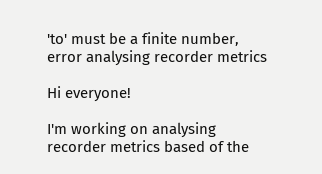'to' must be a finite number, error analysing recorder metrics

Hi everyone!

I'm working on analysing recorder metrics based of the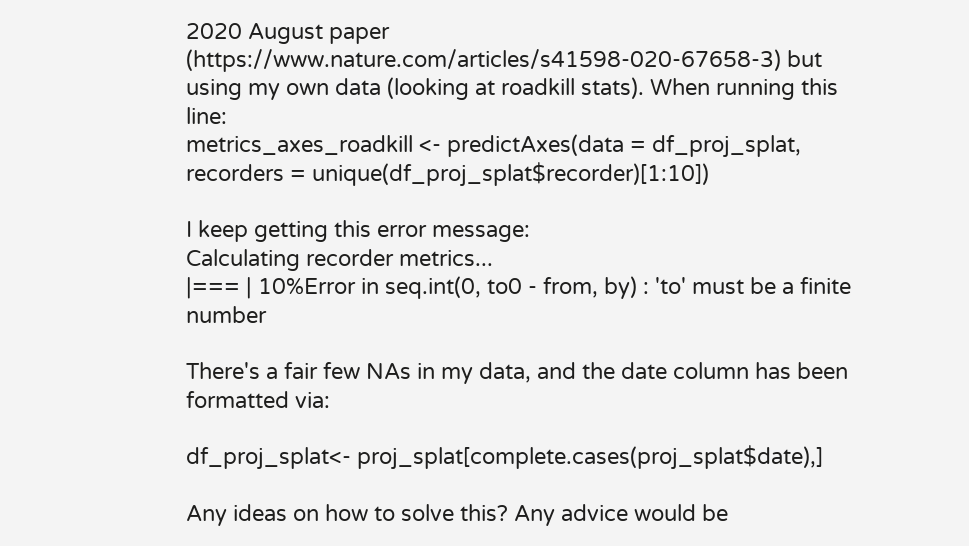2020 August paper (https://www.nature.com/articles/s41598-020-67658-3) but using my own data (looking at roadkill stats). When running this line:
metrics_axes_roadkill <- predictAxes(data = df_proj_splat,
recorders = unique(df_proj_splat$recorder)[1:10])

I keep getting this error message:
Calculating recorder metrics...
|=== | 10%Error in seq.int(0, to0 - from, by) : 'to' must be a finite number

There's a fair few NAs in my data, and the date column has been formatted via:

df_proj_splat<- proj_splat[complete.cases(proj_splat$date),]

Any ideas on how to solve this? Any advice would be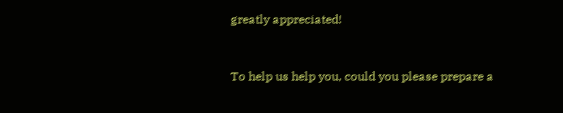greatly appreciated!



To help us help you, could you please prepare a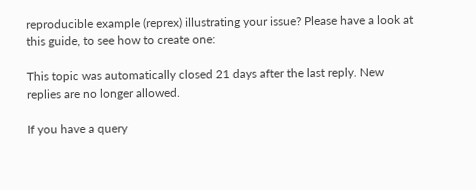reproducible example (reprex) illustrating your issue? Please have a look at this guide, to see how to create one:

This topic was automatically closed 21 days after the last reply. New replies are no longer allowed.

If you have a query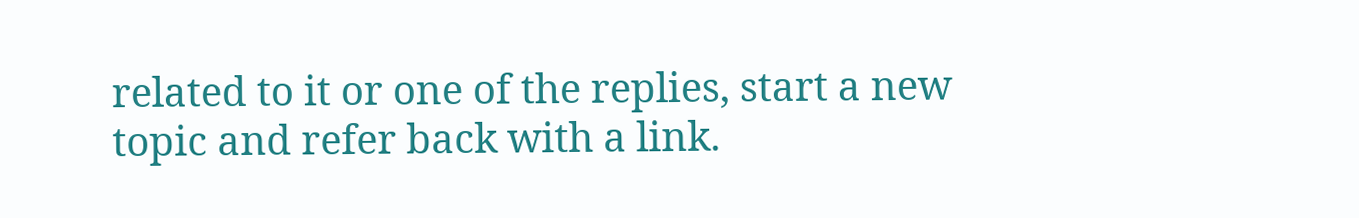related to it or one of the replies, start a new topic and refer back with a link.